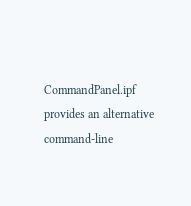CommandPanel.ipf provides an alternative command-line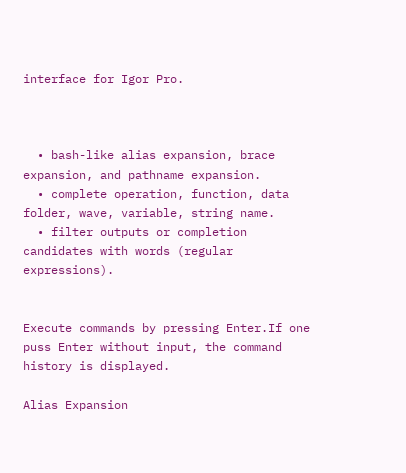interface for Igor Pro.



  • bash-like alias expansion, brace expansion, and pathname expansion.
  • complete operation, function, data folder, wave, variable, string name.
  • filter outputs or completion candidates with words (regular expressions).


Execute commands by pressing Enter.If one puss Enter without input, the command history is displayed.

Alias Expansion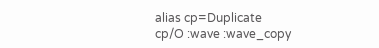alias cp=Duplicate
cp/O :wave :wave_copy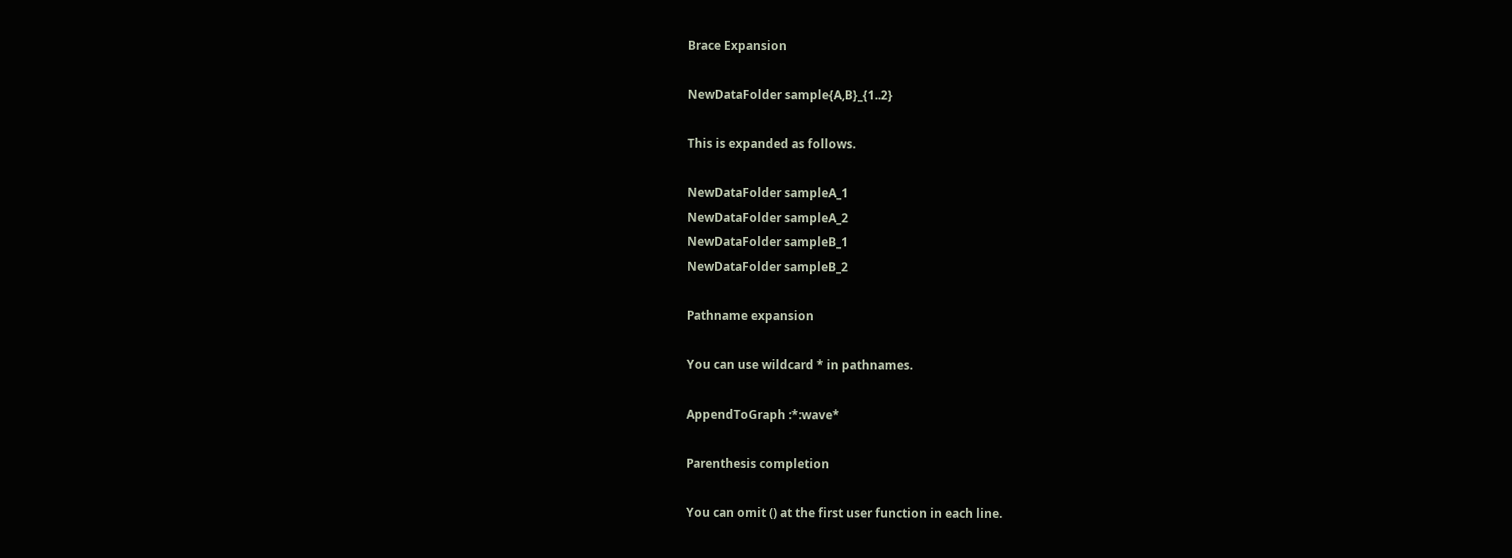Brace Expansion

NewDataFolder sample{A,B}_{1..2}

This is expanded as follows.

NewDataFolder sampleA_1
NewDataFolder sampleA_2
NewDataFolder sampleB_1
NewDataFolder sampleB_2

Pathname expansion

You can use wildcard * in pathnames.

AppendToGraph :*:wave*

Parenthesis completion

You can omit () at the first user function in each line.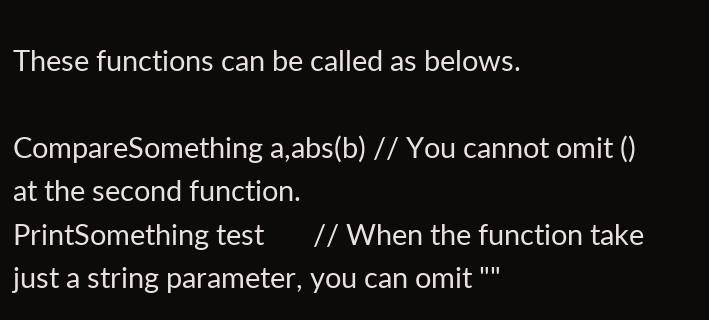These functions can be called as belows.

CompareSomething a,abs(b) // You cannot omit () at the second function.
PrintSomething test       // When the function take just a string parameter, you can omit ""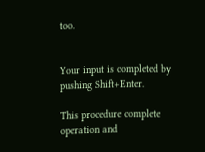too.


Your input is completed by pushing Shift+Enter.

This procedure complete operation and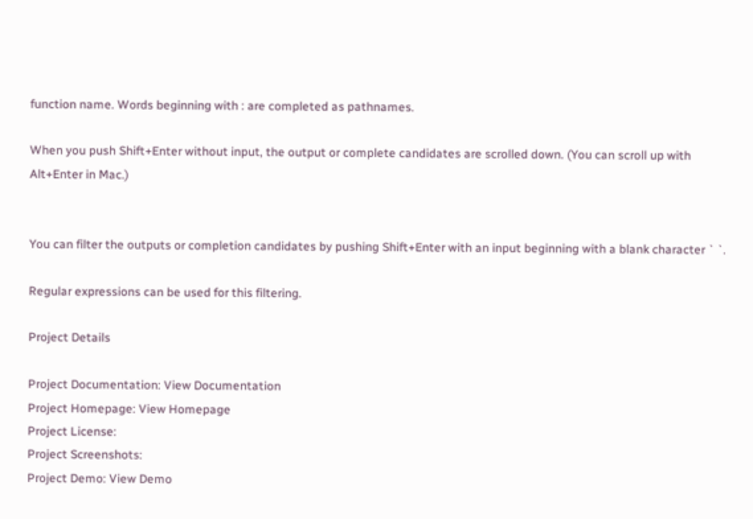function name. Words beginning with : are completed as pathnames.

When you push Shift+Enter without input, the output or complete candidates are scrolled down. (You can scroll up with Alt+Enter in Mac.)


You can filter the outputs or completion candidates by pushing Shift+Enter with an input beginning with a blank character ` `.

Regular expressions can be used for this filtering.

Project Details

Project Documentation: View Documentation
Project Homepage: View Homepage
Project License:
Project Screenshots:
Project Demo: View Demo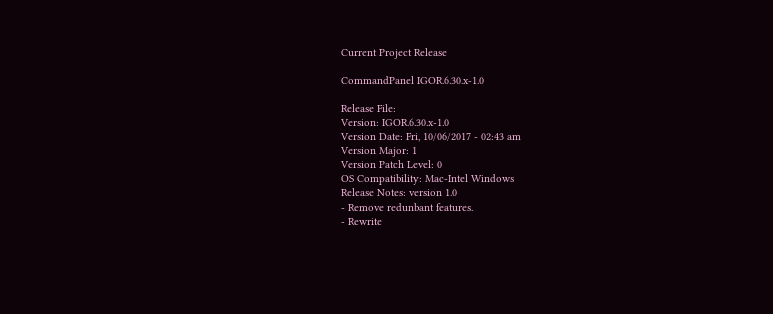Current Project Release

CommandPanel IGOR.6.30.x-1.0

Release File:
Version: IGOR.6.30.x-1.0
Version Date: Fri, 10/06/2017 - 02:43 am
Version Major: 1
Version Patch Level: 0
OS Compatibility: Mac-Intel Windows
Release Notes: version 1.0
- Remove redunbant features.
- Rewrite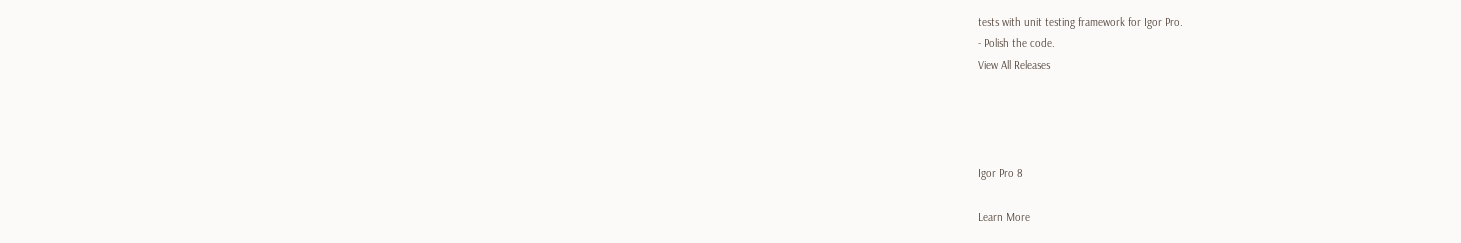tests with unit testing framework for Igor Pro.
- Polish the code.
View All Releases




Igor Pro 8

Learn More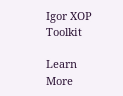Igor XOP Toolkit

Learn More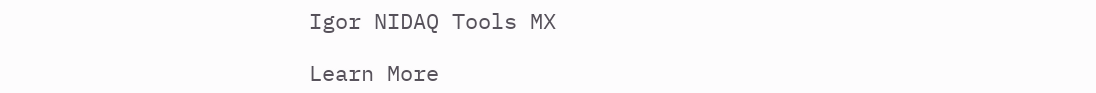Igor NIDAQ Tools MX

Learn More